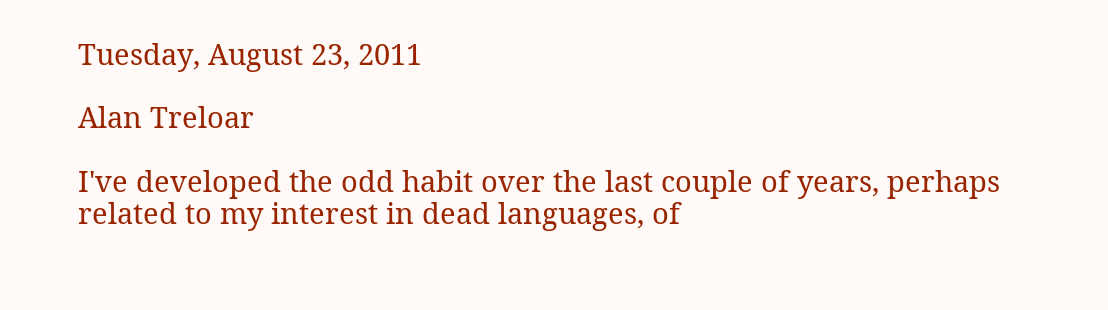Tuesday, August 23, 2011

Alan Treloar

I've developed the odd habit over the last couple of years, perhaps related to my interest in dead languages, of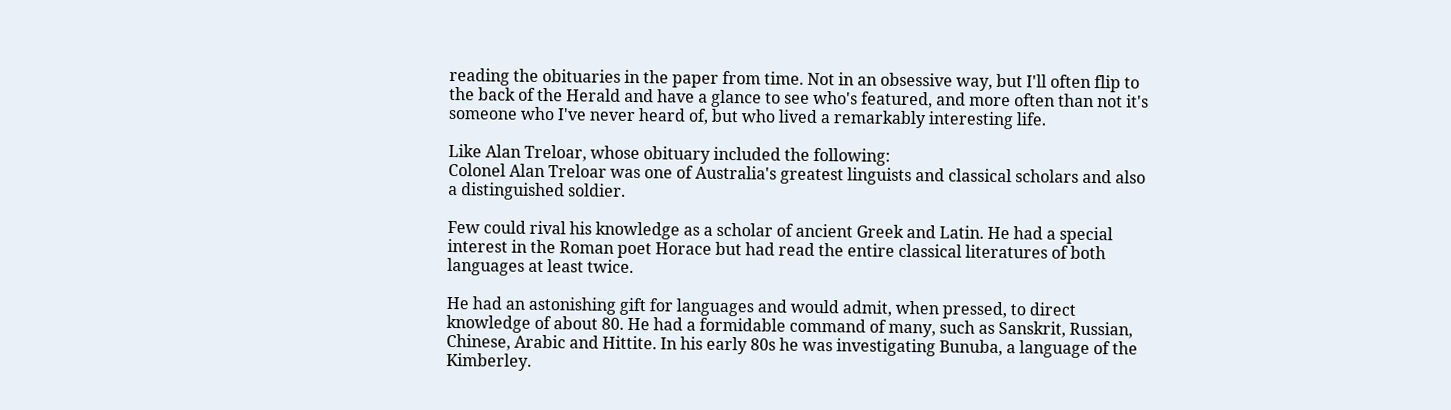reading the obituaries in the paper from time. Not in an obsessive way, but I'll often flip to the back of the Herald and have a glance to see who's featured, and more often than not it's someone who I've never heard of, but who lived a remarkably interesting life.

Like Alan Treloar, whose obituary included the following:
Colonel Alan Treloar was one of Australia's greatest linguists and classical scholars and also a distinguished soldier.

Few could rival his knowledge as a scholar of ancient Greek and Latin. He had a special interest in the Roman poet Horace but had read the entire classical literatures of both languages at least twice.

He had an astonishing gift for languages and would admit, when pressed, to direct knowledge of about 80. He had a formidable command of many, such as Sanskrit, Russian, Chinese, Arabic and Hittite. In his early 80s he was investigating Bunuba, a language of the Kimberley.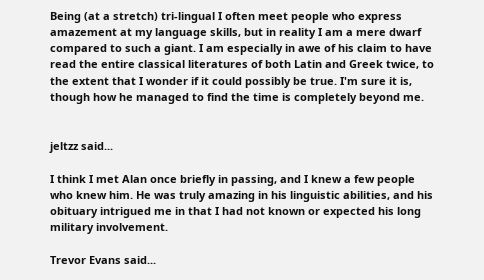Being (at a stretch) tri-lingual I often meet people who express amazement at my language skills, but in reality I am a mere dwarf compared to such a giant. I am especially in awe of his claim to have read the entire classical literatures of both Latin and Greek twice, to the extent that I wonder if it could possibly be true. I'm sure it is, though how he managed to find the time is completely beyond me.


jeltzz said...

I think I met Alan once briefly in passing, and I knew a few people who knew him. He was truly amazing in his linguistic abilities, and his obituary intrigued me in that I had not known or expected his long military involvement.

Trevor Evans said...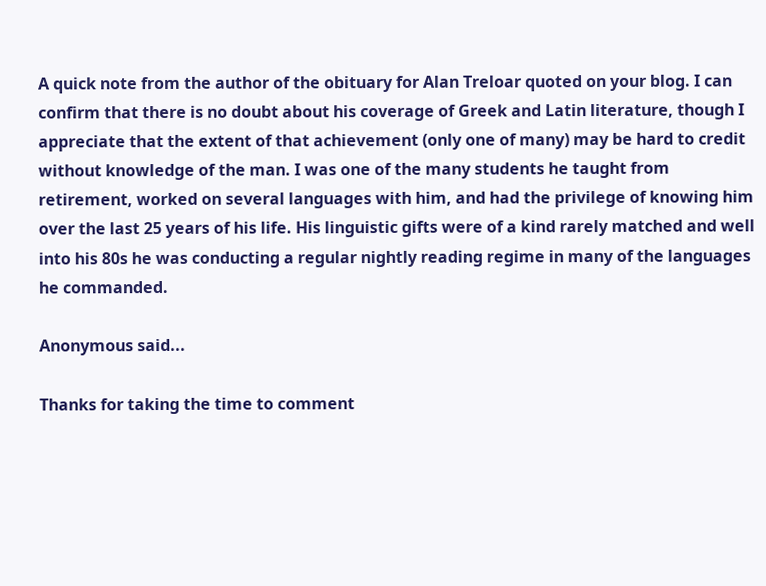A quick note from the author of the obituary for Alan Treloar quoted on your blog. I can confirm that there is no doubt about his coverage of Greek and Latin literature, though I appreciate that the extent of that achievement (only one of many) may be hard to credit without knowledge of the man. I was one of the many students he taught from retirement, worked on several languages with him, and had the privilege of knowing him over the last 25 years of his life. His linguistic gifts were of a kind rarely matched and well into his 80s he was conducting a regular nightly reading regime in many of the languages he commanded.

Anonymous said...

Thanks for taking the time to comment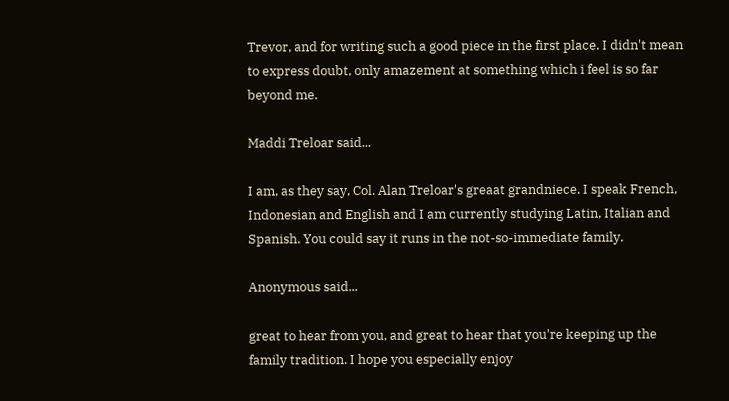Trevor, and for writing such a good piece in the first place. I didn't mean to express doubt, only amazement at something which i feel is so far beyond me.

Maddi Treloar said...

I am, as they say, Col. Alan Treloar's greaat grandniece. I speak French, Indonesian and English and I am currently studying Latin, Italian and Spanish. You could say it runs in the not-so-immediate family.

Anonymous said...

great to hear from you, and great to hear that you're keeping up the family tradition. I hope you especially enjoy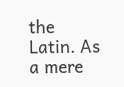the Latin. As a mere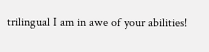trilingual I am in awe of your abilities!